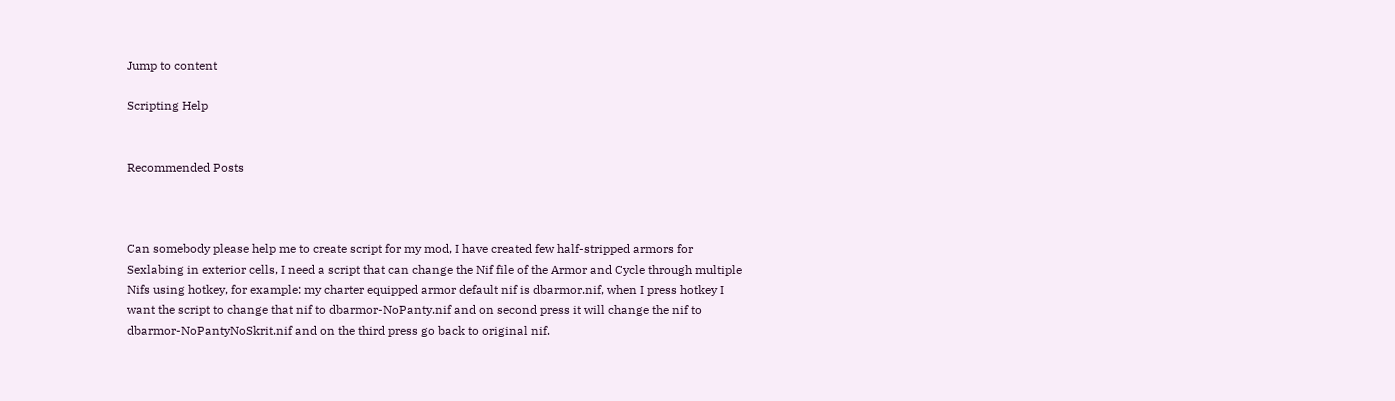Jump to content

Scripting Help


Recommended Posts



Can somebody please help me to create script for my mod, I have created few half-stripped armors for Sexlabing in exterior cells, I need a script that can change the Nif file of the Armor and Cycle through multiple Nifs using hotkey, for example: my charter equipped armor default nif is dbarmor.nif, when I press hotkey I want the script to change that nif to dbarmor-NoPanty.nif and on second press it will change the nif to dbarmor-NoPantyNoSkrit.nif and on the third press go back to original nif.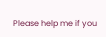Please help me if you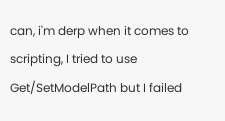can, i'm derp when it comes to scripting, I tried to use Get/SetModelPath but I failed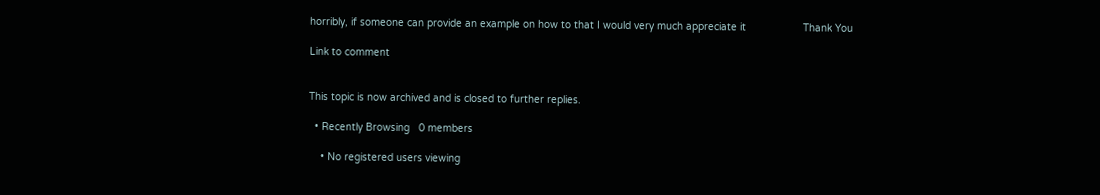horribly, if someone can provide an example on how to that I would very much appreciate it                   Thank You

Link to comment


This topic is now archived and is closed to further replies.

  • Recently Browsing   0 members

    • No registered users viewing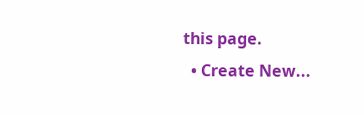this page.
  • Create New...